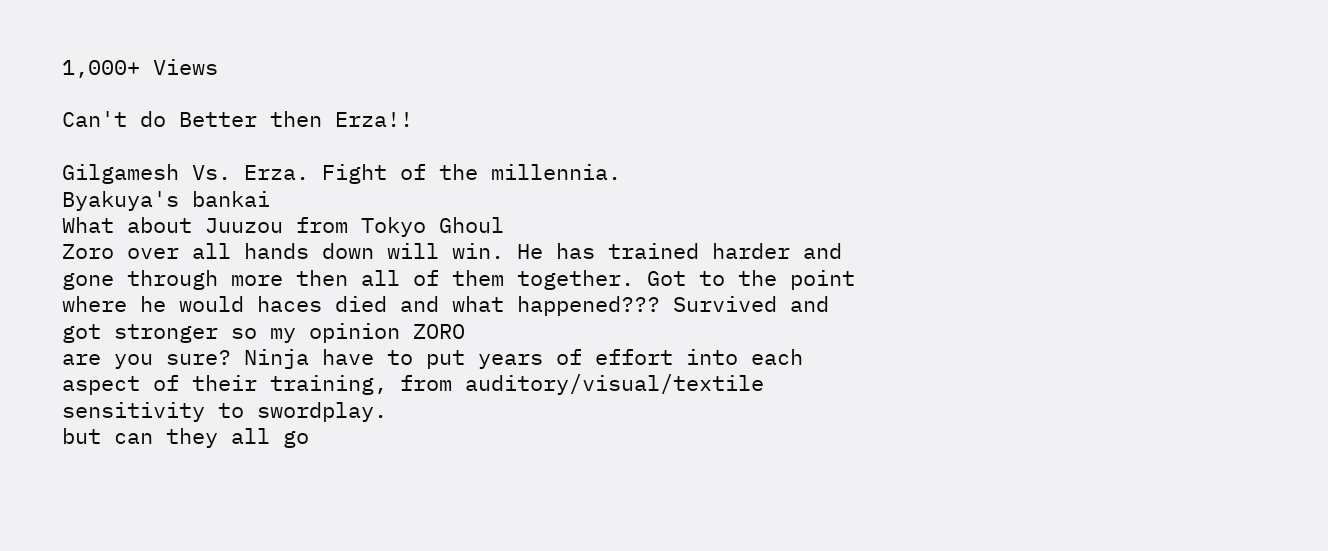1,000+ Views

Can't do Better then Erza!!

Gilgamesh Vs. Erza. Fight of the millennia.
Byakuya's bankai
What about Juuzou from Tokyo Ghoul
Zoro over all hands down will win. He has trained harder and gone through more then all of them together. Got to the point where he would haces died and what happened??? Survived and got stronger so my opinion ZORO
are you sure? Ninja have to put years of effort into each aspect of their training, from auditory/visual/textile sensitivity to swordplay.
but can they all go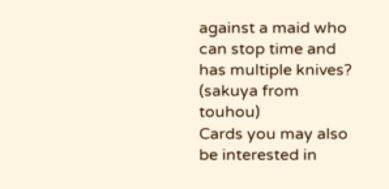against a maid who can stop time and has multiple knives? (sakuya from touhou)
Cards you may also be interested in